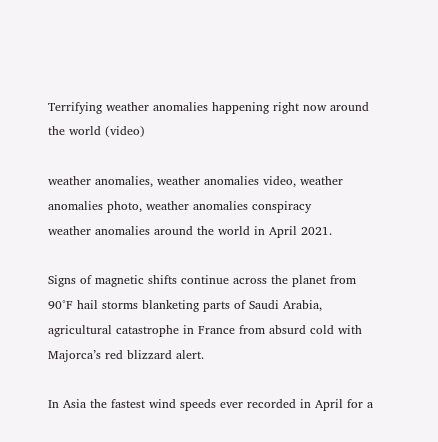Terrifying weather anomalies happening right now around the world (video)

weather anomalies, weather anomalies video, weather anomalies photo, weather anomalies conspiracy
weather anomalies around the world in April 2021.

Signs of magnetic shifts continue across the planet from 90°F hail storms blanketing parts of Saudi Arabia, agricultural catastrophe in France from absurd cold with Majorca’s red blizzard alert.

In Asia the fastest wind speeds ever recorded in April for a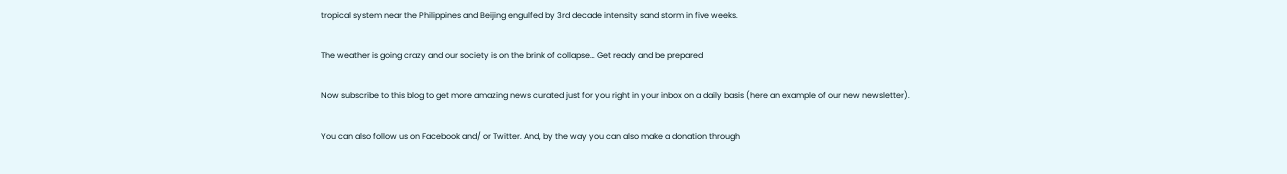tropical system near the Philippines and Beijing engulfed by 3rd decade intensity sand storm in five weeks.

The weather is going crazy and our society is on the brink of collapse… Get ready and be prepared

Now subscribe to this blog to get more amazing news curated just for you right in your inbox on a daily basis (here an example of our new newsletter).

You can also follow us on Facebook and/ or Twitter. And, by the way you can also make a donation through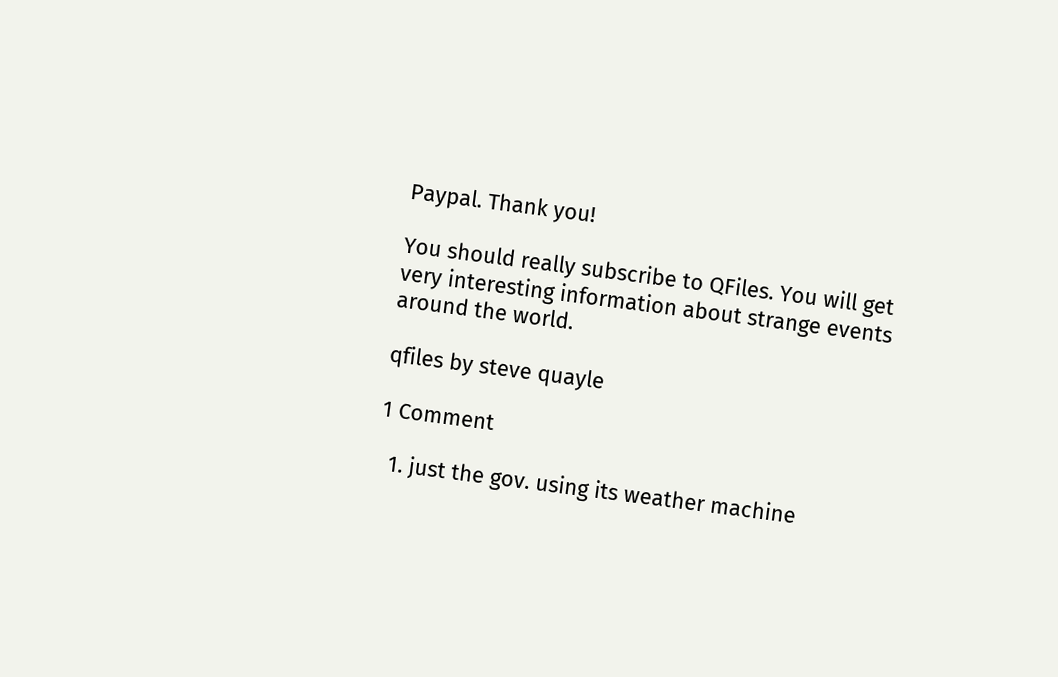Paypal. Thank you!

You should really subscribe to QFiles. You will get very interesting information about strange events around the world.

qfiles by steve quayle

1 Comment

  1. just the gov. using its weather machine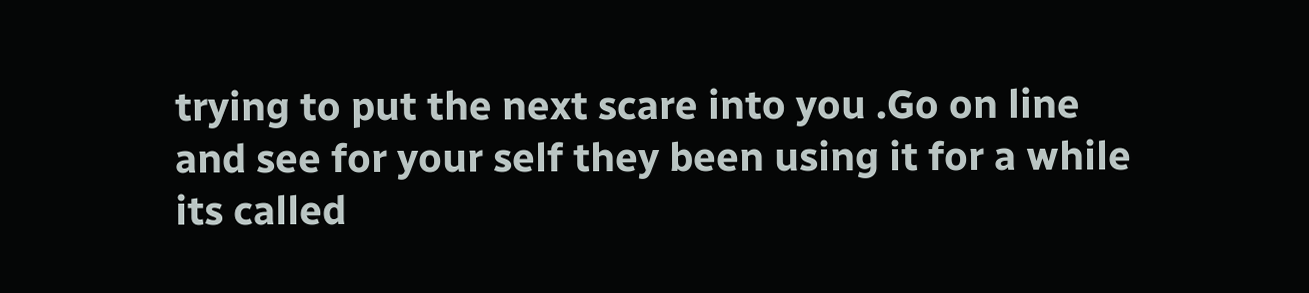trying to put the next scare into you .Go on line and see for your self they been using it for a while its called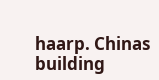haarp. Chinas building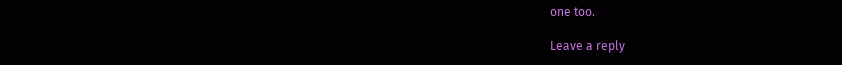one too.

Leave a reply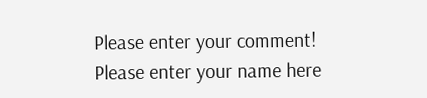Please enter your comment!
Please enter your name here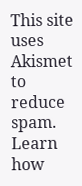This site uses Akismet to reduce spam. Learn how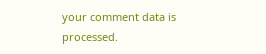your comment data is processed.